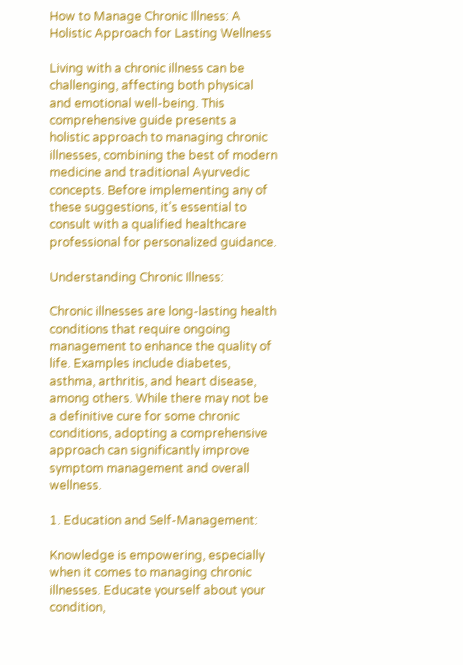How to Manage Chronic Illness: A Holistic Approach for Lasting Wellness

Living with a chronic illness can be challenging, affecting both physical and emotional well-being. This comprehensive guide presents a holistic approach to managing chronic illnesses, combining the best of modern medicine and traditional Ayurvedic concepts. Before implementing any of these suggestions, it’s essential to consult with a qualified healthcare professional for personalized guidance.

Understanding Chronic Illness:

Chronic illnesses are long-lasting health conditions that require ongoing management to enhance the quality of life. Examples include diabetes, asthma, arthritis, and heart disease, among others. While there may not be a definitive cure for some chronic conditions, adopting a comprehensive approach can significantly improve symptom management and overall wellness.

1. Education and Self-Management:

Knowledge is empowering, especially when it comes to managing chronic illnesses. Educate yourself about your condition,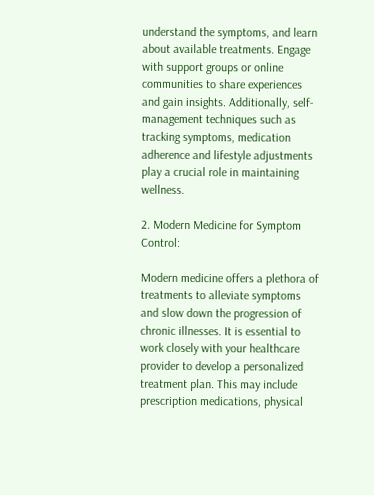understand the symptoms, and learn about available treatments. Engage with support groups or online communities to share experiences and gain insights. Additionally, self-management techniques such as tracking symptoms, medication adherence and lifestyle adjustments play a crucial role in maintaining wellness.

2. Modern Medicine for Symptom Control:

Modern medicine offers a plethora of treatments to alleviate symptoms and slow down the progression of chronic illnesses. It is essential to work closely with your healthcare provider to develop a personalized treatment plan. This may include prescription medications, physical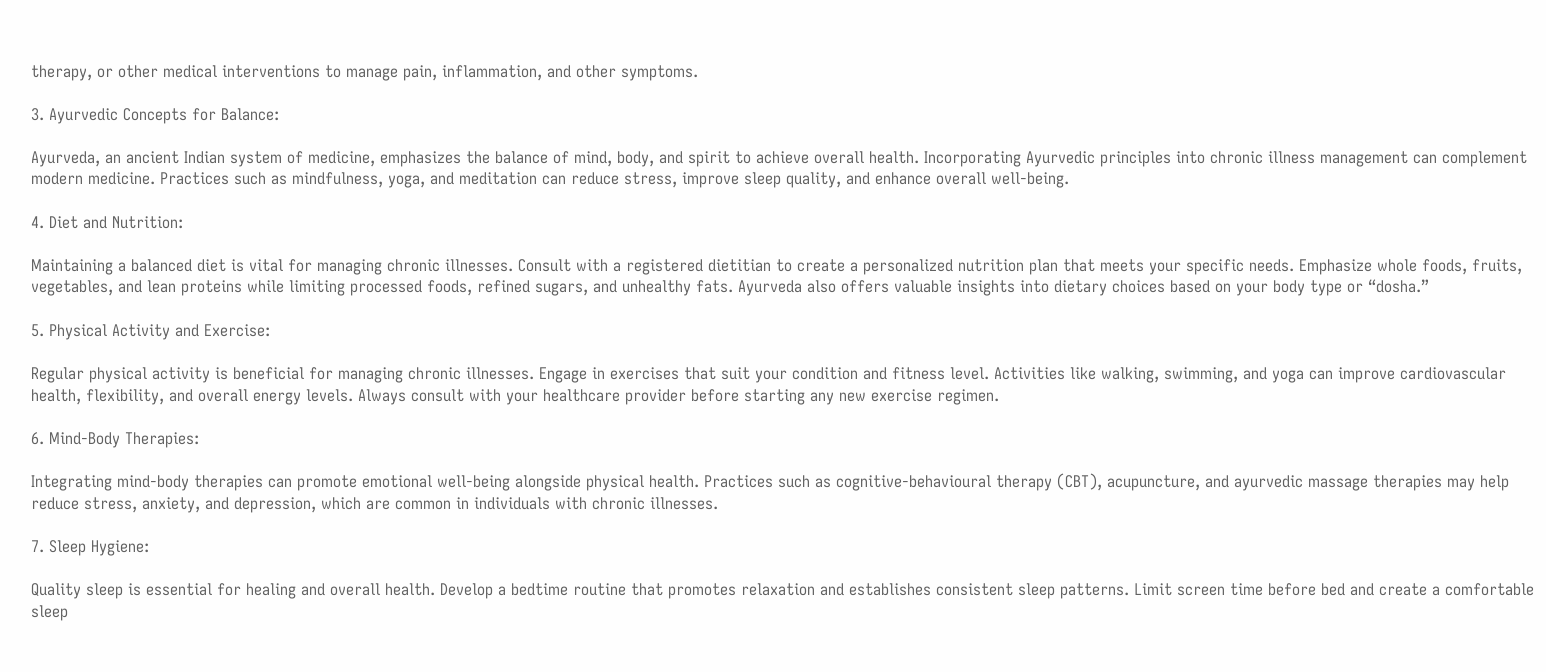therapy, or other medical interventions to manage pain, inflammation, and other symptoms.

3. Ayurvedic Concepts for Balance:

Ayurveda, an ancient Indian system of medicine, emphasizes the balance of mind, body, and spirit to achieve overall health. Incorporating Ayurvedic principles into chronic illness management can complement modern medicine. Practices such as mindfulness, yoga, and meditation can reduce stress, improve sleep quality, and enhance overall well-being.

4. Diet and Nutrition:

Maintaining a balanced diet is vital for managing chronic illnesses. Consult with a registered dietitian to create a personalized nutrition plan that meets your specific needs. Emphasize whole foods, fruits, vegetables, and lean proteins while limiting processed foods, refined sugars, and unhealthy fats. Ayurveda also offers valuable insights into dietary choices based on your body type or “dosha.”

5. Physical Activity and Exercise:

Regular physical activity is beneficial for managing chronic illnesses. Engage in exercises that suit your condition and fitness level. Activities like walking, swimming, and yoga can improve cardiovascular health, flexibility, and overall energy levels. Always consult with your healthcare provider before starting any new exercise regimen.

6. Mind-Body Therapies:

Integrating mind-body therapies can promote emotional well-being alongside physical health. Practices such as cognitive-behavioural therapy (CBT), acupuncture, and ayurvedic massage therapies may help reduce stress, anxiety, and depression, which are common in individuals with chronic illnesses.

7. Sleep Hygiene:

Quality sleep is essential for healing and overall health. Develop a bedtime routine that promotes relaxation and establishes consistent sleep patterns. Limit screen time before bed and create a comfortable sleep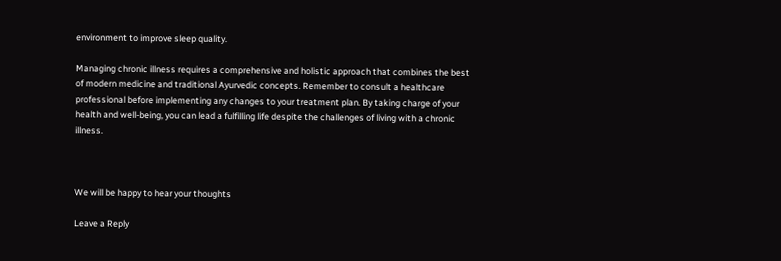environment to improve sleep quality.

Managing chronic illness requires a comprehensive and holistic approach that combines the best of modern medicine and traditional Ayurvedic concepts. Remember to consult a healthcare professional before implementing any changes to your treatment plan. By taking charge of your health and well-being, you can lead a fulfilling life despite the challenges of living with a chronic illness.



We will be happy to hear your thoughts

Leave a Reply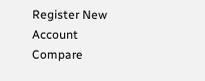Register New Account
Compare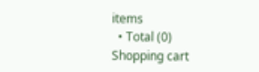items
  • Total (0)
Shopping cart